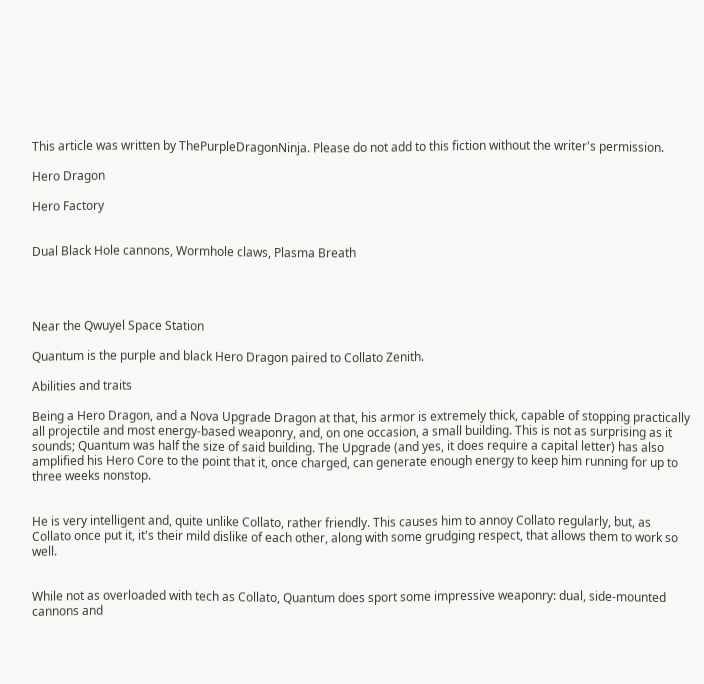This article was written by ThePurpleDragonNinja. Please do not add to this fiction without the writer's permission.

Hero Dragon

Hero Factory


Dual Black Hole cannons, Wormhole claws, Plasma Breath




Near the Qwuyel Space Station

Quantum is the purple and black Hero Dragon paired to Collato Zenith.

Abilities and traits

Being a Hero Dragon, and a Nova Upgrade Dragon at that, his armor is extremely thick, capable of stopping practically all projectile and most energy-based weaponry, and, on one occasion, a small building. This is not as surprising as it sounds; Quantum was half the size of said building. The Upgrade (and yes, it does require a capital letter) has also amplified his Hero Core to the point that it, once charged, can generate enough energy to keep him running for up to three weeks nonstop.


He is very intelligent and, quite unlike Collato, rather friendly. This causes him to annoy Collato regularly, but, as Collato once put it, it's their mild dislike of each other, along with some grudging respect, that allows them to work so well.


While not as overloaded with tech as Collato, Quantum does sport some impressive weaponry: dual, side-mounted  cannons and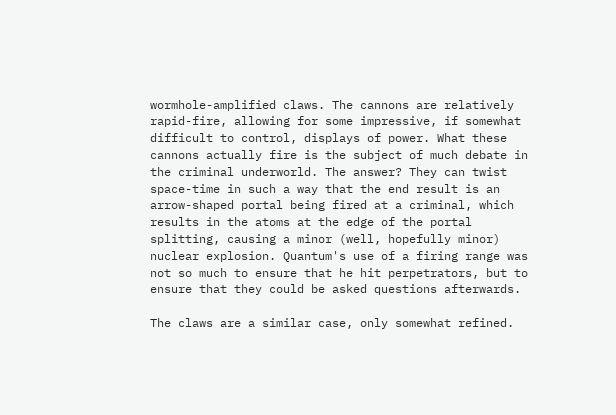wormhole-amplified claws. The cannons are relatively rapid-fire, allowing for some impressive, if somewhat difficult to control, displays of power. What these cannons actually fire is the subject of much debate in the criminal underworld. The answer? They can twist space-time in such a way that the end result is an arrow-shaped portal being fired at a criminal, which results in the atoms at the edge of the portal splitting, causing a minor (well, hopefully minor) nuclear explosion. Quantum's use of a firing range was not so much to ensure that he hit perpetrators, but to ensure that they could be asked questions afterwards.

The claws are a similar case, only somewhat refined.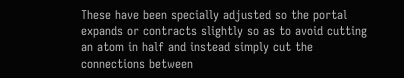These have been specially adjusted so the portal expands or contracts slightly so as to avoid cutting an atom in half and instead simply cut the connections between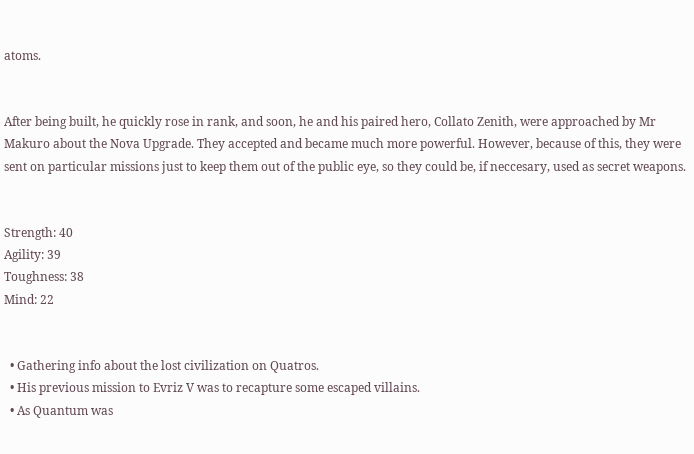atoms.


After being built, he quickly rose in rank, and soon, he and his paired hero, Collato Zenith, were approached by Mr Makuro about the Nova Upgrade. They accepted and became much more powerful. However, because of this, they were sent on particular missions just to keep them out of the public eye, so they could be, if neccesary, used as secret weapons.


Strength: 40
Agility: 39
Toughness: 38
Mind: 22


  • Gathering info about the lost civilization on Quatros.
  • His previous mission to Evriz V was to recapture some escaped villains.
  • As Quantum was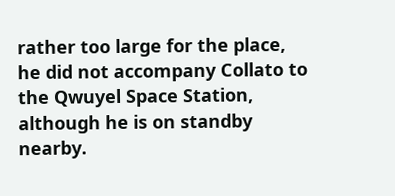rather too large for the place, he did not accompany Collato to the Qwuyel Space Station, although he is on standby nearby.